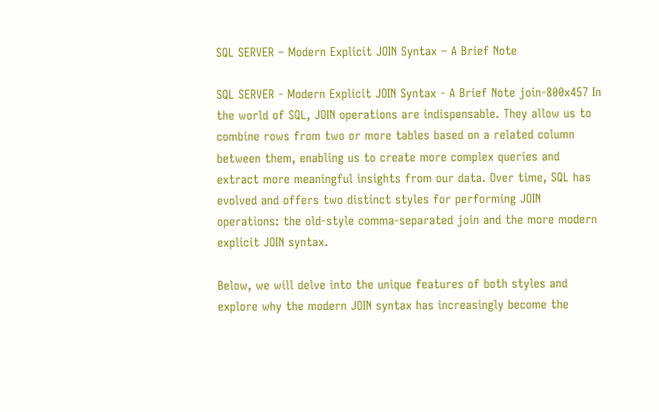SQL SERVER – Modern Explicit JOIN Syntax – A Brief Note

SQL SERVER - Modern Explicit JOIN Syntax - A Brief Note join-800x457 In the world of SQL, JOIN operations are indispensable. They allow us to combine rows from two or more tables based on a related column between them, enabling us to create more complex queries and extract more meaningful insights from our data. Over time, SQL has evolved and offers two distinct styles for performing JOIN operations: the old-style comma-separated join and the more modern explicit JOIN syntax.

Below, we will delve into the unique features of both styles and explore why the modern JOIN syntax has increasingly become the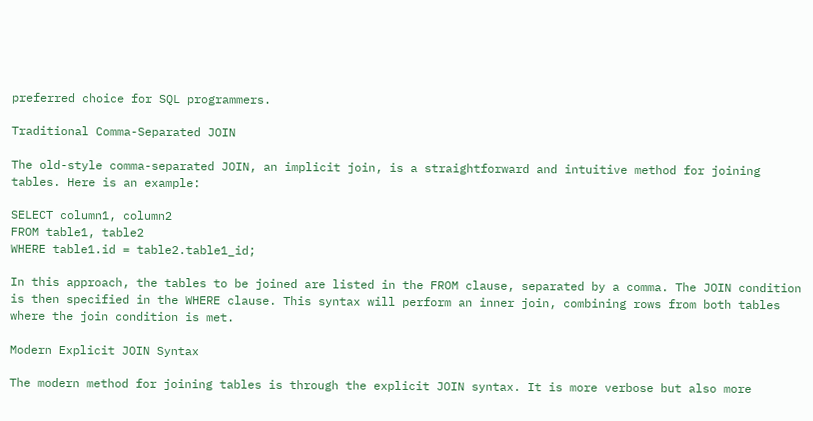preferred choice for SQL programmers.

Traditional Comma-Separated JOIN

The old-style comma-separated JOIN, an implicit join, is a straightforward and intuitive method for joining tables. Here is an example:

SELECT column1, column2
FROM table1, table2
WHERE table1.id = table2.table1_id;

In this approach, the tables to be joined are listed in the FROM clause, separated by a comma. The JOIN condition is then specified in the WHERE clause. This syntax will perform an inner join, combining rows from both tables where the join condition is met.

Modern Explicit JOIN Syntax

The modern method for joining tables is through the explicit JOIN syntax. It is more verbose but also more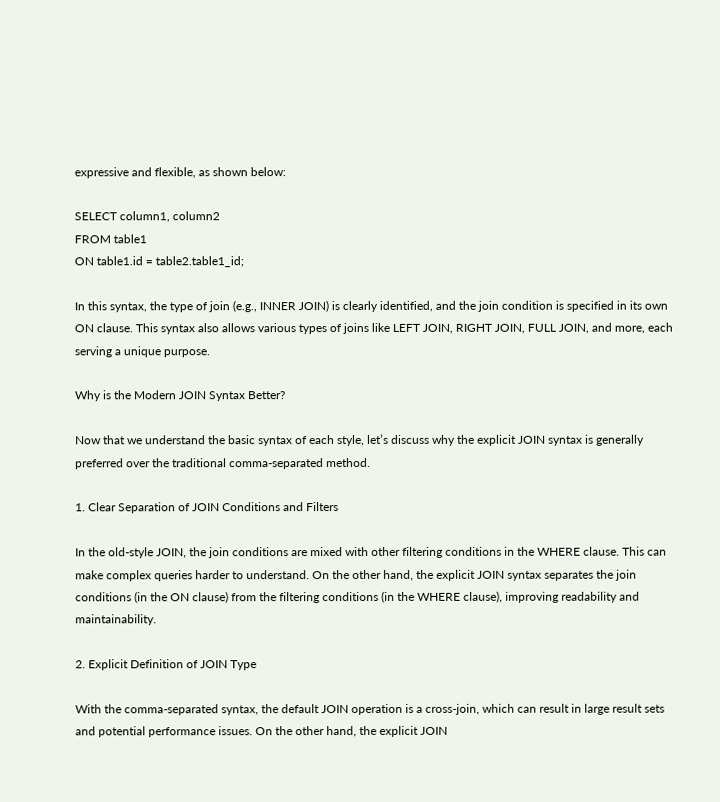expressive and flexible, as shown below:

SELECT column1, column2
FROM table1
ON table1.id = table2.table1_id;

In this syntax, the type of join (e.g., INNER JOIN) is clearly identified, and the join condition is specified in its own ON clause. This syntax also allows various types of joins like LEFT JOIN, RIGHT JOIN, FULL JOIN, and more, each serving a unique purpose.

Why is the Modern JOIN Syntax Better?

Now that we understand the basic syntax of each style, let’s discuss why the explicit JOIN syntax is generally preferred over the traditional comma-separated method.

1. Clear Separation of JOIN Conditions and Filters

In the old-style JOIN, the join conditions are mixed with other filtering conditions in the WHERE clause. This can make complex queries harder to understand. On the other hand, the explicit JOIN syntax separates the join conditions (in the ON clause) from the filtering conditions (in the WHERE clause), improving readability and maintainability.

2. Explicit Definition of JOIN Type

With the comma-separated syntax, the default JOIN operation is a cross-join, which can result in large result sets and potential performance issues. On the other hand, the explicit JOIN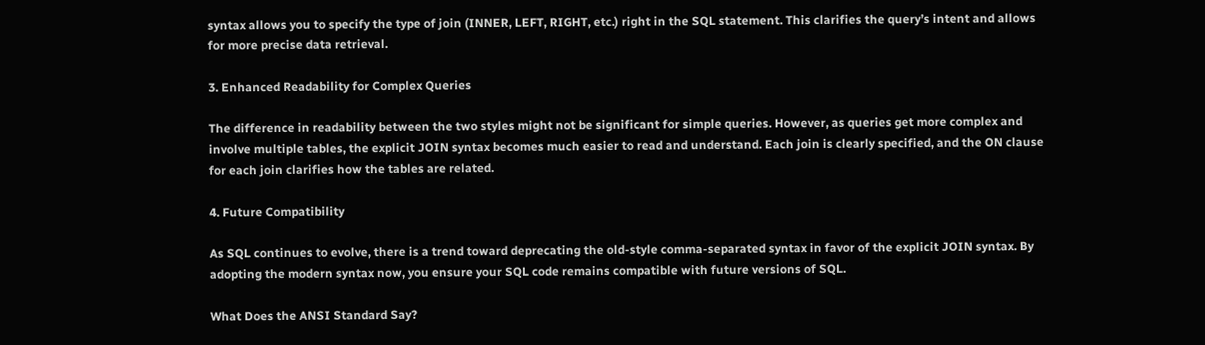syntax allows you to specify the type of join (INNER, LEFT, RIGHT, etc.) right in the SQL statement. This clarifies the query’s intent and allows for more precise data retrieval.

3. Enhanced Readability for Complex Queries

The difference in readability between the two styles might not be significant for simple queries. However, as queries get more complex and involve multiple tables, the explicit JOIN syntax becomes much easier to read and understand. Each join is clearly specified, and the ON clause for each join clarifies how the tables are related.

4. Future Compatibility

As SQL continues to evolve, there is a trend toward deprecating the old-style comma-separated syntax in favor of the explicit JOIN syntax. By adopting the modern syntax now, you ensure your SQL code remains compatible with future versions of SQL.

What Does the ANSI Standard Say?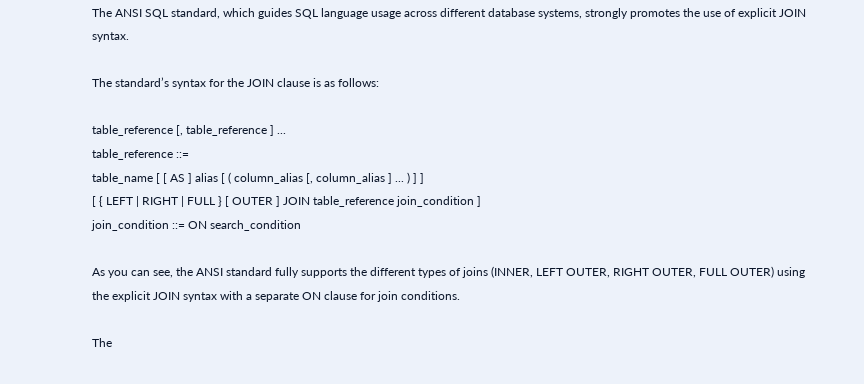The ANSI SQL standard, which guides SQL language usage across different database systems, strongly promotes the use of explicit JOIN syntax.

The standard’s syntax for the JOIN clause is as follows:

table_reference [, table_reference ] ...
table_reference ::=
table_name [ [ AS ] alias [ ( column_alias [, column_alias ] ... ) ] ]
[ { LEFT | RIGHT | FULL } [ OUTER ] JOIN table_reference join_condition ]
join_condition ::= ON search_condition

As you can see, the ANSI standard fully supports the different types of joins (INNER, LEFT OUTER, RIGHT OUTER, FULL OUTER) using the explicit JOIN syntax with a separate ON clause for join conditions.

The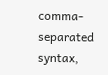comma-separated syntax,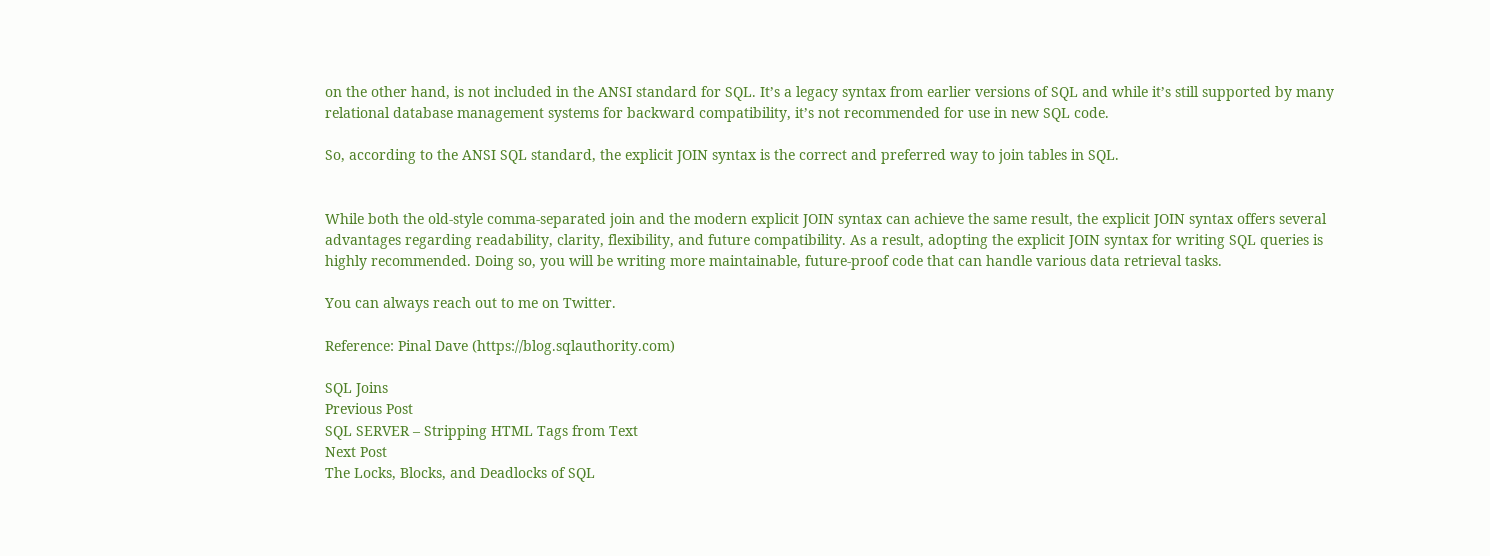on the other hand, is not included in the ANSI standard for SQL. It’s a legacy syntax from earlier versions of SQL and while it’s still supported by many relational database management systems for backward compatibility, it’s not recommended for use in new SQL code.

So, according to the ANSI SQL standard, the explicit JOIN syntax is the correct and preferred way to join tables in SQL.


While both the old-style comma-separated join and the modern explicit JOIN syntax can achieve the same result, the explicit JOIN syntax offers several advantages regarding readability, clarity, flexibility, and future compatibility. As a result, adopting the explicit JOIN syntax for writing SQL queries is highly recommended. Doing so, you will be writing more maintainable, future-proof code that can handle various data retrieval tasks.

You can always reach out to me on Twitter.

Reference: Pinal Dave (https://blog.sqlauthority.com)

SQL Joins
Previous Post
SQL SERVER – Stripping HTML Tags from Text
Next Post
The Locks, Blocks, and Deadlocks of SQL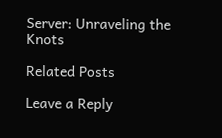Server: Unraveling the Knots

Related Posts

Leave a Reply